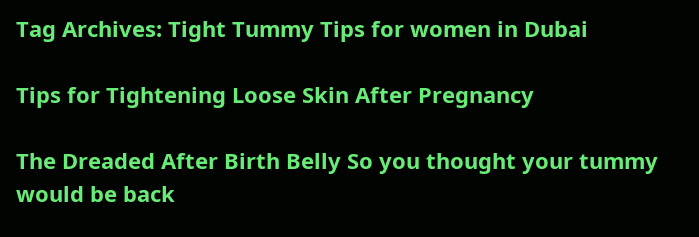Tag Archives: Tight Tummy Tips for women in Dubai

Tips for Tightening Loose Skin After Pregnancy

The Dreaded After Birth Belly So you thought your tummy would be back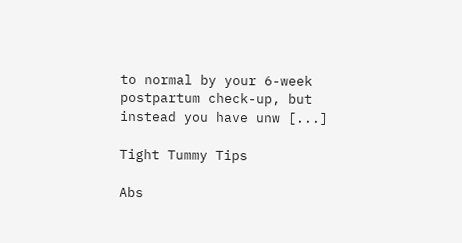to normal by your 6-week postpartum check-up, but instead you have unw [...]

Tight Tummy Tips

Abs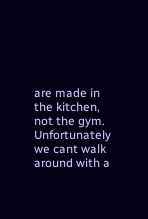are made in the kitchen, not the gym. Unfortunately we cant walk around with a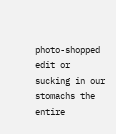photo-shopped edit or sucking in our stomachs the entire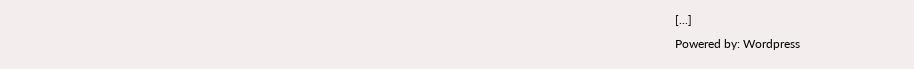[...]
Powered by: Wordpress